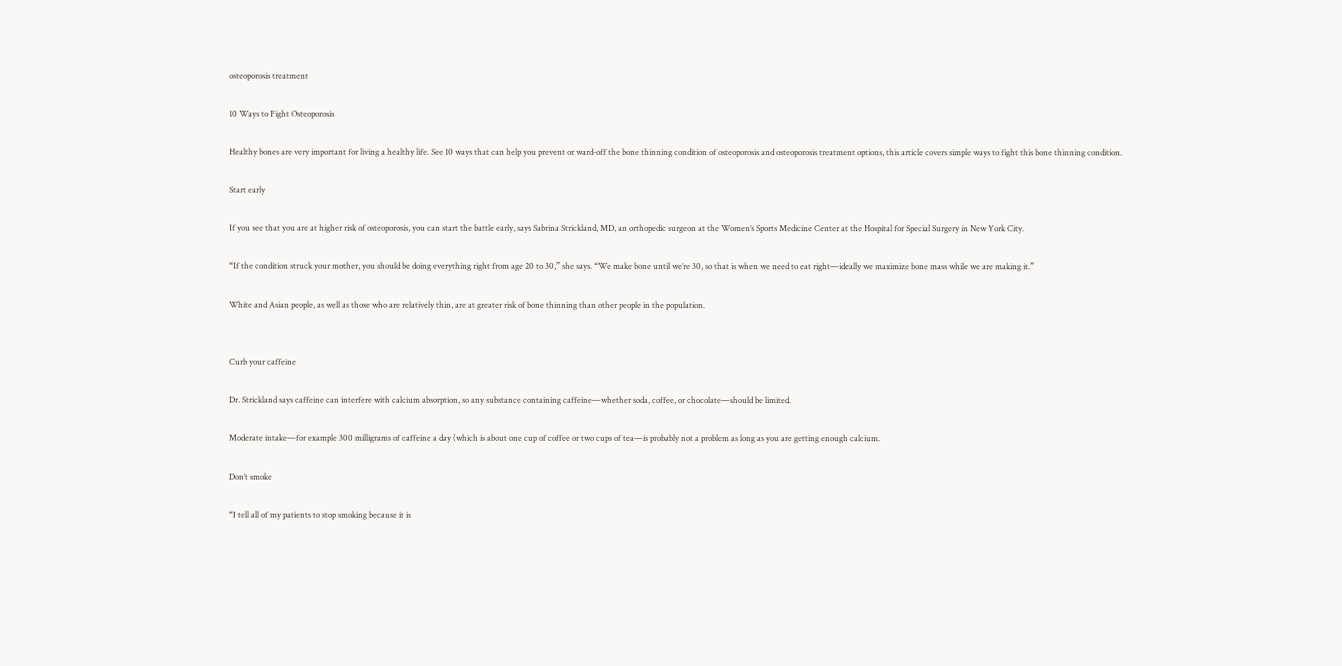osteoporosis treatment

10 Ways to Fight Osteoporosis

Healthy bones are very important for living a healthy life. See 10 ways that can help you prevent or ward-off the bone thinning condition of osteoporosis and osteoporosis treatment options, this article covers simple ways to fight this bone thinning condition.

Start early

If you see that you are at higher risk of osteoporosis, you can start the battle early, says Sabrina Strickland, MD, an orthopedic surgeon at the Women’s Sports Medicine Center at the Hospital for Special Surgery in New York City.

“If the condition struck your mother, you should be doing everything right from age 20 to 30,” she says. “We make bone until we’re 30, so that is when we need to eat right—ideally we maximize bone mass while we are making it.”

White and Asian people, as well as those who are relatively thin, are at greater risk of bone thinning than other people in the population.


Curb your caffeine

Dr. Strickland says caffeine can interfere with calcium absorption, so any substance containing caffeine—whether soda, coffee, or chocolate—should be limited.

Moderate intake—for example 300 milligrams of caffeine a day (which is about one cup of coffee or two cups of tea—is probably not a problem as long as you are getting enough calcium.

Don’t smoke

“I tell all of my patients to stop smoking because it is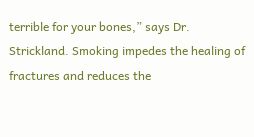terrible for your bones,” says Dr. Strickland. Smoking impedes the healing of fractures and reduces the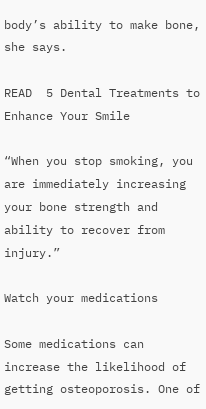body’s ability to make bone, she says.

READ  5 Dental Treatments to Enhance Your Smile

“When you stop smoking, you are immediately increasing your bone strength and ability to recover from injury.”

Watch your medications

Some medications can increase the likelihood of getting osteoporosis. One of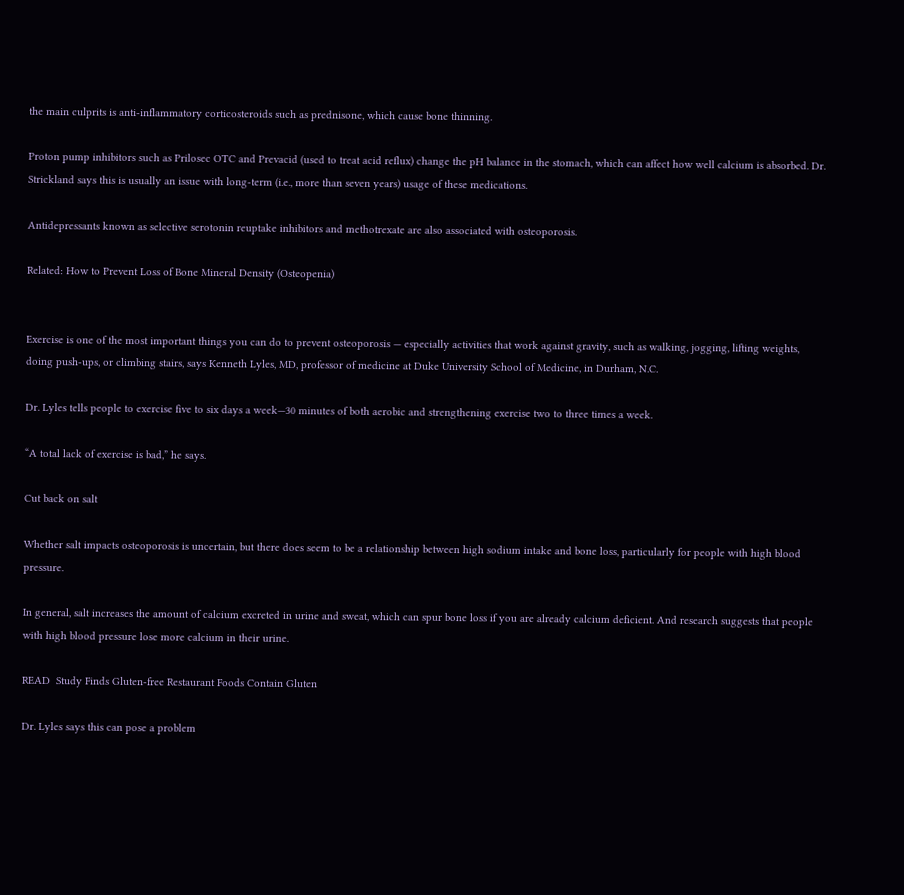the main culprits is anti-inflammatory corticosteroids such as prednisone, which cause bone thinning.

Proton pump inhibitors such as Prilosec OTC and Prevacid (used to treat acid reflux) change the pH balance in the stomach, which can affect how well calcium is absorbed. Dr. Strickland says this is usually an issue with long-term (i.e., more than seven years) usage of these medications.

Antidepressants known as selective serotonin reuptake inhibitors and methotrexate are also associated with osteoporosis.

Related: How to Prevent Loss of Bone Mineral Density (Osteopenia)


Exercise is one of the most important things you can do to prevent osteoporosis — especially activities that work against gravity, such as walking, jogging, lifting weights, doing push-ups, or climbing stairs, says Kenneth Lyles, MD, professor of medicine at Duke University School of Medicine, in Durham, N.C.

Dr. Lyles tells people to exercise five to six days a week—30 minutes of both aerobic and strengthening exercise two to three times a week.

“A total lack of exercise is bad,” he says.

Cut back on salt

Whether salt impacts osteoporosis is uncertain, but there does seem to be a relationship between high sodium intake and bone loss, particularly for people with high blood pressure.

In general, salt increases the amount of calcium excreted in urine and sweat, which can spur bone loss if you are already calcium deficient. And research suggests that people with high blood pressure lose more calcium in their urine.

READ  Study Finds Gluten-free Restaurant Foods Contain Gluten

Dr. Lyles says this can pose a problem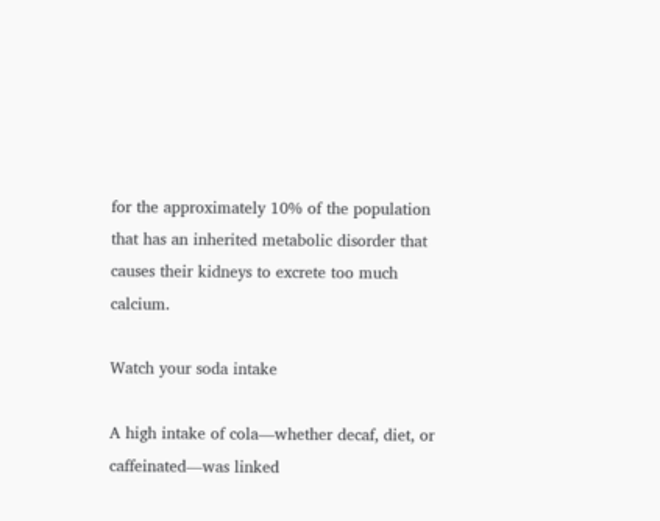for the approximately 10% of the population that has an inherited metabolic disorder that causes their kidneys to excrete too much calcium.

Watch your soda intake

A high intake of cola—whether decaf, diet, or caffeinated—was linked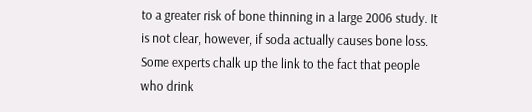to a greater risk of bone thinning in a large 2006 study. It is not clear, however, if soda actually causes bone loss. Some experts chalk up the link to the fact that people who drink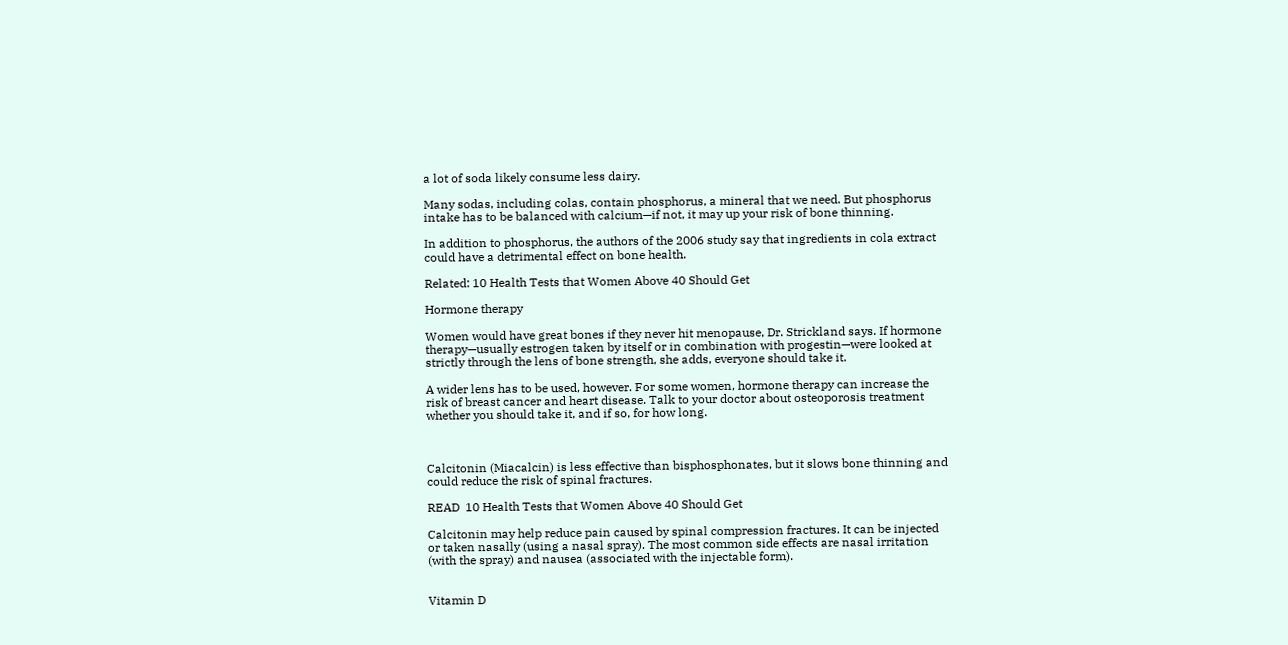a lot of soda likely consume less dairy.

Many sodas, including colas, contain phosphorus, a mineral that we need. But phosphorus intake has to be balanced with calcium—if not, it may up your risk of bone thinning.

In addition to phosphorus, the authors of the 2006 study say that ingredients in cola extract could have a detrimental effect on bone health.

Related: 10 Health Tests that Women Above 40 Should Get

Hormone therapy

Women would have great bones if they never hit menopause, Dr. Strickland says. If hormone therapy—usually estrogen taken by itself or in combination with progestin—were looked at strictly through the lens of bone strength, she adds, everyone should take it.

A wider lens has to be used, however. For some women, hormone therapy can increase the risk of breast cancer and heart disease. Talk to your doctor about osteoporosis treatment whether you should take it, and if so, for how long.



Calcitonin (Miacalcin) is less effective than bisphosphonates, but it slows bone thinning and could reduce the risk of spinal fractures.

READ  10 Health Tests that Women Above 40 Should Get

Calcitonin may help reduce pain caused by spinal compression fractures. It can be injected or taken nasally (using a nasal spray). The most common side effects are nasal irritation (with the spray) and nausea (associated with the injectable form).


Vitamin D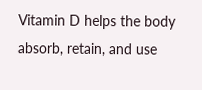Vitamin D helps the body absorb, retain, and use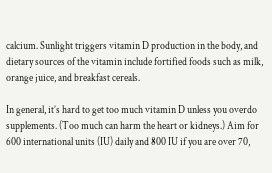calcium. Sunlight triggers vitamin D production in the body, and dietary sources of the vitamin include fortified foods such as milk, orange juice, and breakfast cereals.

In general, it’s hard to get too much vitamin D unless you overdo supplements. (Too much can harm the heart or kidneys.) Aim for 600 international units (IU) daily and 800 IU if you are over 70,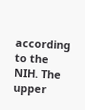according to the NIH. The upper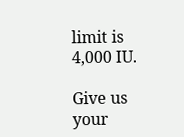limit is 4,000 IU.

Give us your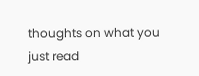thoughts on what you just read